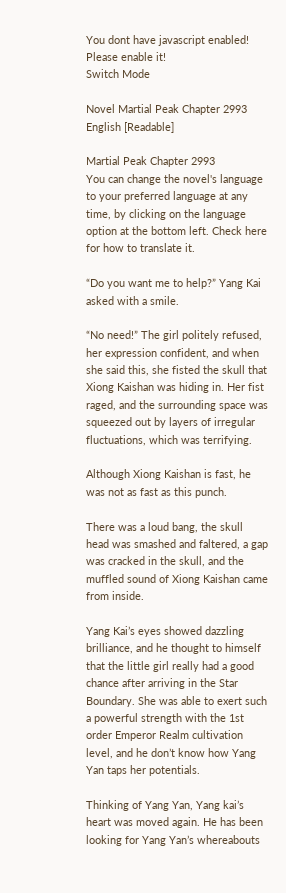You dont have javascript enabled! Please enable it!
Switch Mode

Novel Martial Peak Chapter 2993 English [Readable]

Martial Peak Chapter 2993
You can change the novel's language to your preferred language at any time, by clicking on the language option at the bottom left. Check here for how to translate it.

“Do you want me to help?” Yang Kai asked with a smile.

“No need!” The girl politely refused, her expression confident, and when she said this, she fisted the skull that Xiong Kaishan was hiding in. Her fist raged, and the surrounding space was squeezed out by layers of irregular fluctuations, which was terrifying.

Although Xiong Kaishan is fast, he was not as fast as this punch.

There was a loud bang, the skull head was smashed and faltered, a gap was cracked in the skull, and the muffled sound of Xiong Kaishan came from inside.

Yang Kai’s eyes showed dazzling brilliance, and he thought to himself that the little girl really had a good chance after arriving in the Star Boundary. She was able to exert such a powerful strength with the 1st order Emperor Realm cultivation level, and he don’t know how Yang Yan taps her potentials.

Thinking of Yang Yan, Yang kai’s heart was moved again. He has been looking for Yang Yan’s whereabouts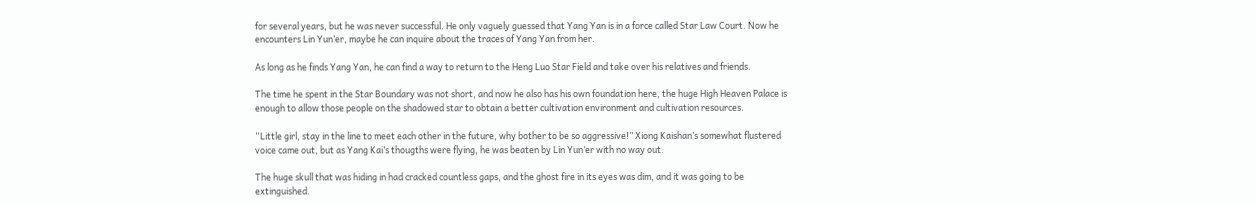for several years, but he was never successful. He only vaguely guessed that Yang Yan is in a force called Star Law Court. Now he encounters Lin Yun’er, maybe he can inquire about the traces of Yang Yan from her.

As long as he finds Yang Yan, he can find a way to return to the Heng Luo Star Field and take over his relatives and friends.

The time he spent in the Star Boundary was not short, and now he also has his own foundation here, the huge High Heaven Palace is enough to allow those people on the shadowed star to obtain a better cultivation environment and cultivation resources.

“Little girl, stay in the line to meet each other in the future, why bother to be so aggressive!” Xiong Kaishan’s somewhat flustered voice came out, but as Yang Kai’s thougths were flying, he was beaten by Lin Yun’er with no way out.

The huge skull that was hiding in had cracked countless gaps, and the ghost fire in its eyes was dim, and it was going to be extinguished.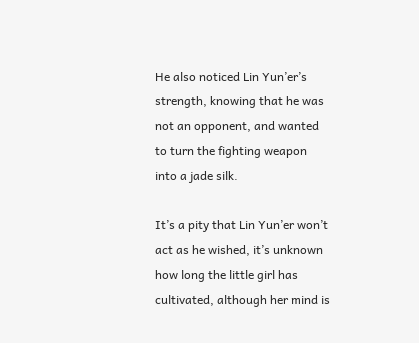He also noticed Lin Yun’er’s strength, knowing that he was not an opponent, and wanted to turn the fighting weapon into a jade silk.

It’s a pity that Lin Yun’er won’t act as he wished, it’s unknown how long the little girl has cultivated, although her mind is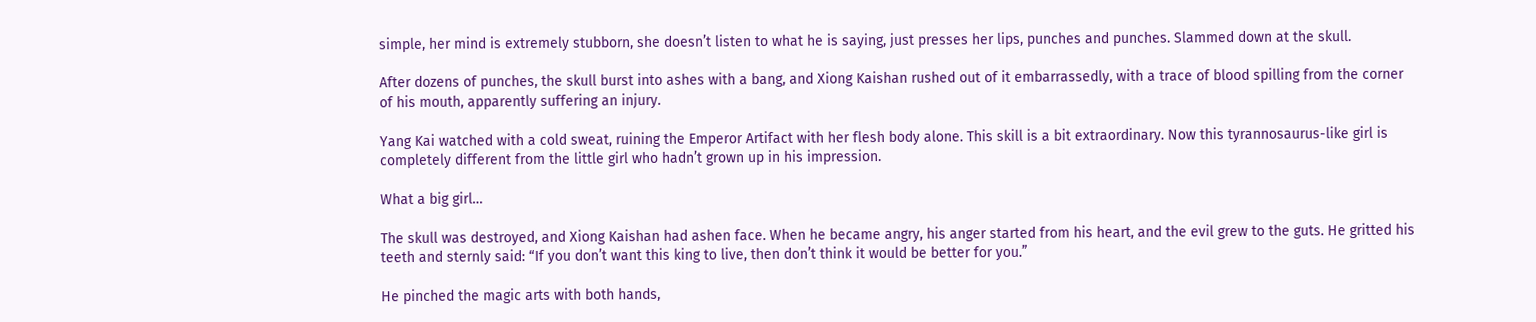simple, her mind is extremely stubborn, she doesn’t listen to what he is saying, just presses her lips, punches and punches. Slammed down at the skull.

After dozens of punches, the skull burst into ashes with a bang, and Xiong Kaishan rushed out of it embarrassedly, with a trace of blood spilling from the corner of his mouth, apparently suffering an injury.

Yang Kai watched with a cold sweat, ruining the Emperor Artifact with her flesh body alone. This skill is a bit extraordinary. Now this tyrannosaurus-like girl is completely different from the little girl who hadn’t grown up in his impression.

What a big girl…

The skull was destroyed, and Xiong Kaishan had ashen face. When he became angry, his anger started from his heart, and the evil grew to the guts. He gritted his teeth and sternly said: “If you don’t want this king to live, then don’t think it would be better for you.”

He pinched the magic arts with both hands,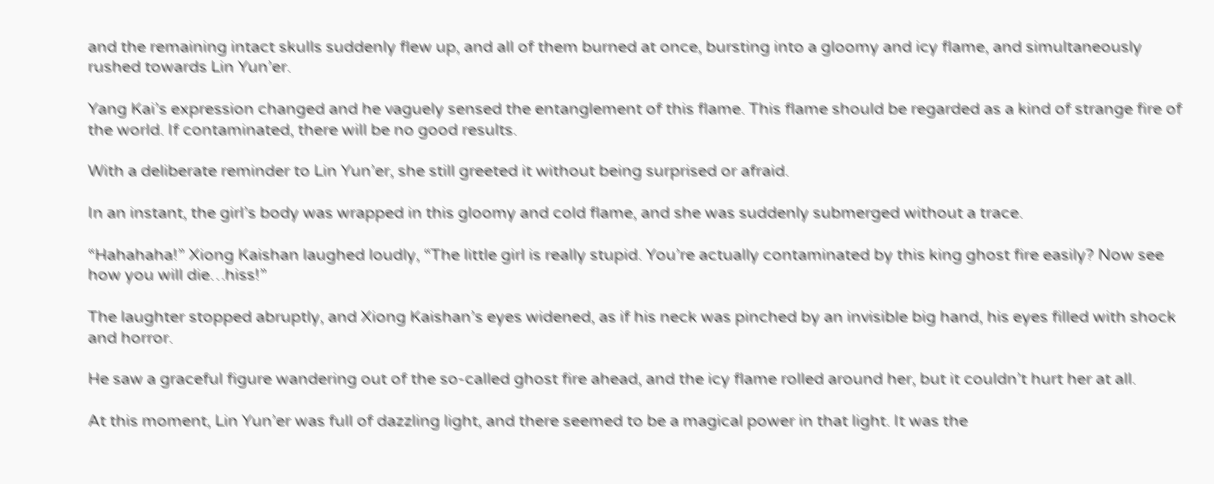and the remaining intact skulls suddenly flew up, and all of them burned at once, bursting into a gloomy and icy flame, and simultaneously rushed towards Lin Yun’er.

Yang Kai’s expression changed and he vaguely sensed the entanglement of this flame. This flame should be regarded as a kind of strange fire of the world. If contaminated, there will be no good results.

With a deliberate reminder to Lin Yun’er, she still greeted it without being surprised or afraid.

In an instant, the girl’s body was wrapped in this gloomy and cold flame, and she was suddenly submerged without a trace.

“Hahahaha!” Xiong Kaishan laughed loudly, “The little girl is really stupid. You’re actually contaminated by this king ghost fire easily? Now see how you will die…hiss!”

The laughter stopped abruptly, and Xiong Kaishan’s eyes widened, as if his neck was pinched by an invisible big hand, his eyes filled with shock and horror.

He saw a graceful figure wandering out of the so-called ghost fire ahead, and the icy flame rolled around her, but it couldn’t hurt her at all.

At this moment, Lin Yun’er was full of dazzling light, and there seemed to be a magical power in that light. It was the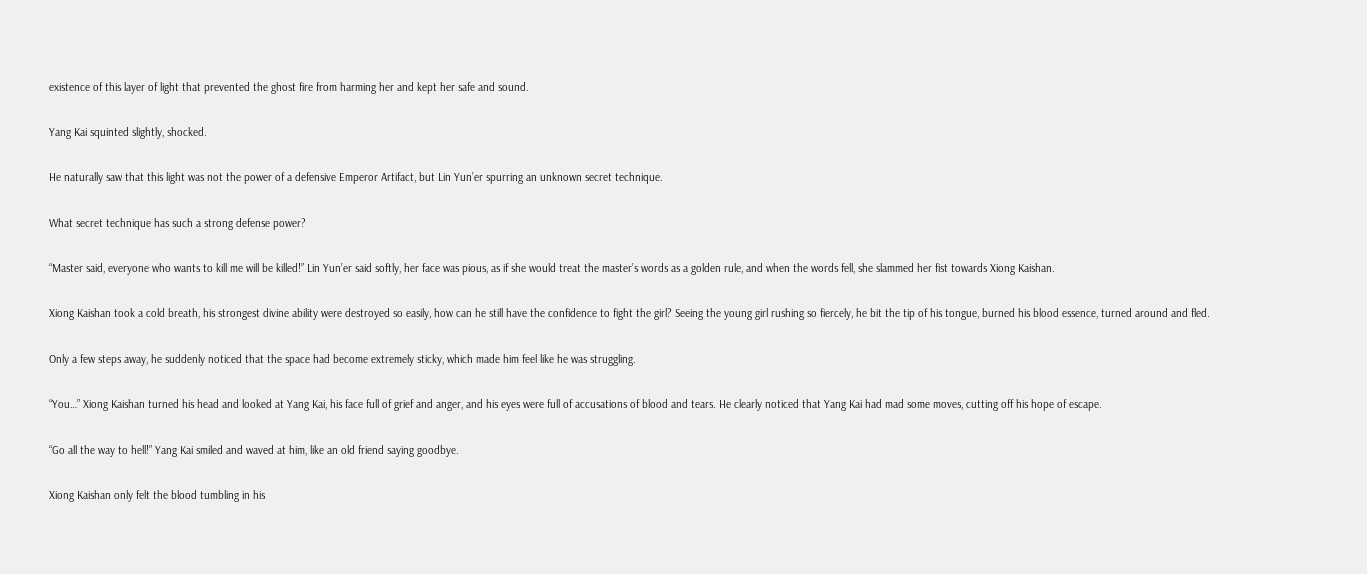existence of this layer of light that prevented the ghost fire from harming her and kept her safe and sound.

Yang Kai squinted slightly, shocked.

He naturally saw that this light was not the power of a defensive Emperor Artifact, but Lin Yun’er spurring an unknown secret technique.

What secret technique has such a strong defense power?

“Master said, everyone who wants to kill me will be killed!” Lin Yun’er said softly, her face was pious, as if she would treat the master’s words as a golden rule, and when the words fell, she slammed her fist towards Xiong Kaishan.

Xiong Kaishan took a cold breath, his strongest divine ability were destroyed so easily, how can he still have the confidence to fight the girl? Seeing the young girl rushing so fiercely, he bit the tip of his tongue, burned his blood essence, turned around and fled.

Only a few steps away, he suddenly noticed that the space had become extremely sticky, which made him feel like he was struggling.

“You…” Xiong Kaishan turned his head and looked at Yang Kai, his face full of grief and anger, and his eyes were full of accusations of blood and tears. He clearly noticed that Yang Kai had mad some moves, cutting off his hope of escape.

“Go all the way to hell!” Yang Kai smiled and waved at him, like an old friend saying goodbye.

Xiong Kaishan only felt the blood tumbling in his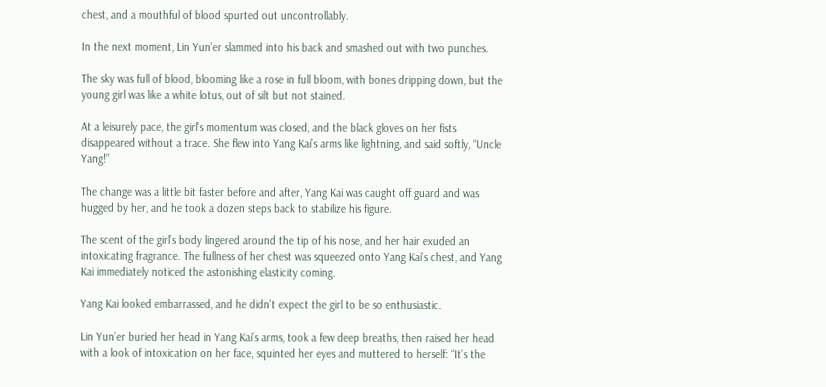chest, and a mouthful of blood spurted out uncontrollably.

In the next moment, Lin Yun’er slammed into his back and smashed out with two punches.

The sky was full of blood, blooming like a rose in full bloom, with bones dripping down, but the young girl was like a white lotus, out of silt but not stained.

At a leisurely pace, the girl’s momentum was closed, and the black gloves on her fists disappeared without a trace. She flew into Yang Kai’s arms like lightning, and said softly, “Uncle Yang!”

The change was a little bit faster before and after, Yang Kai was caught off guard and was hugged by her, and he took a dozen steps back to stabilize his figure.

The scent of the girl’s body lingered around the tip of his nose, and her hair exuded an intoxicating fragrance. The fullness of her chest was squeezed onto Yang Kai’s chest, and Yang Kai immediately noticed the astonishing elasticity coming.

Yang Kai looked embarrassed, and he didn’t expect the girl to be so enthusiastic.

Lin Yun’er buried her head in Yang Kai’s arms, took a few deep breaths, then raised her head with a look of intoxication on her face, squinted her eyes and muttered to herself: “It’s the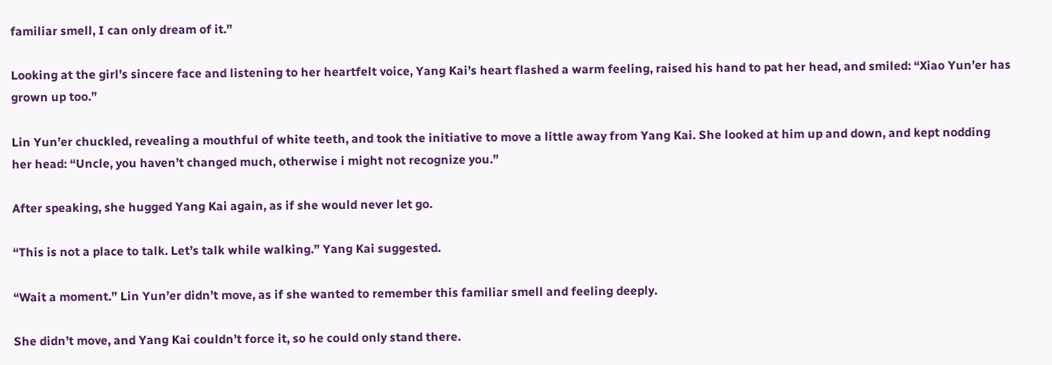familiar smell, I can only dream of it.”

Looking at the girl’s sincere face and listening to her heartfelt voice, Yang Kai’s heart flashed a warm feeling, raised his hand to pat her head, and smiled: “Xiao Yun’er has grown up too.”

Lin Yun’er chuckled, revealing a mouthful of white teeth, and took the initiative to move a little away from Yang Kai. She looked at him up and down, and kept nodding her head: “Uncle, you haven’t changed much, otherwise i might not recognize you.”

After speaking, she hugged Yang Kai again, as if she would never let go.

“This is not a place to talk. Let’s talk while walking.” Yang Kai suggested.

“Wait a moment.” Lin Yun’er didn’t move, as if she wanted to remember this familiar smell and feeling deeply.

She didn’t move, and Yang Kai couldn’t force it, so he could only stand there.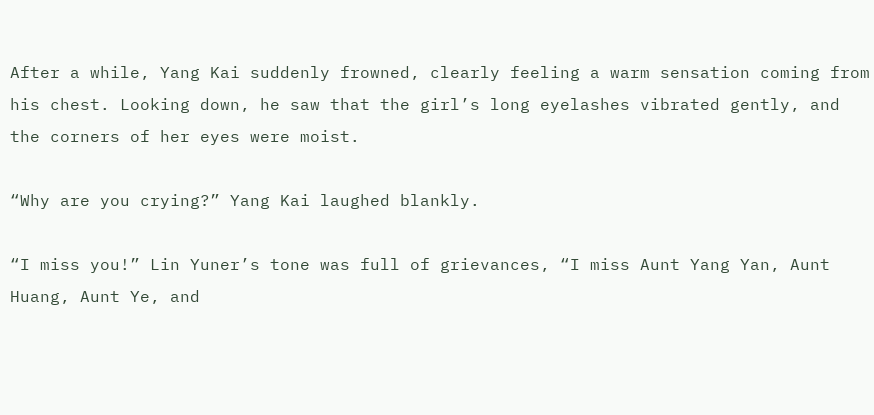After a while, Yang Kai suddenly frowned, clearly feeling a warm sensation coming from his chest. Looking down, he saw that the girl’s long eyelashes vibrated gently, and the corners of her eyes were moist.

“Why are you crying?” Yang Kai laughed blankly.

“I miss you!” Lin Yuner’s tone was full of grievances, “I miss Aunt Yang Yan, Aunt Huang, Aunt Ye, and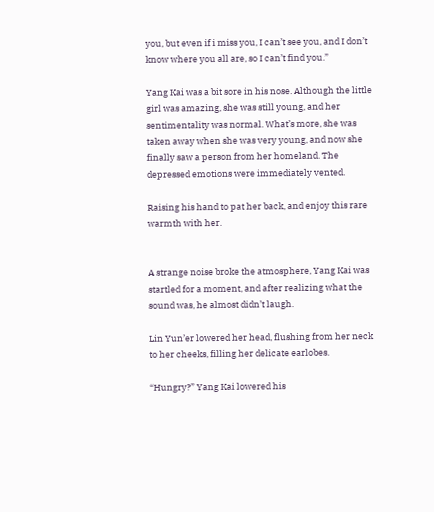you, but even if i miss you, I can’t see you, and I don’t know where you all are, so I can’t find you.”

Yang Kai was a bit sore in his nose. Although the little girl was amazing, she was still young, and her sentimentality was normal. What’s more, she was taken away when she was very young, and now she finally saw a person from her homeland. The depressed emotions were immediately vented.

Raising his hand to pat her back, and enjoy this rare warmth with her.


A strange noise broke the atmosphere, Yang Kai was startled for a moment, and after realizing what the sound was, he almost didn’t laugh.

Lin Yun’er lowered her head, flushing from her neck to her cheeks, filling her delicate earlobes.

“Hungry?” Yang Kai lowered his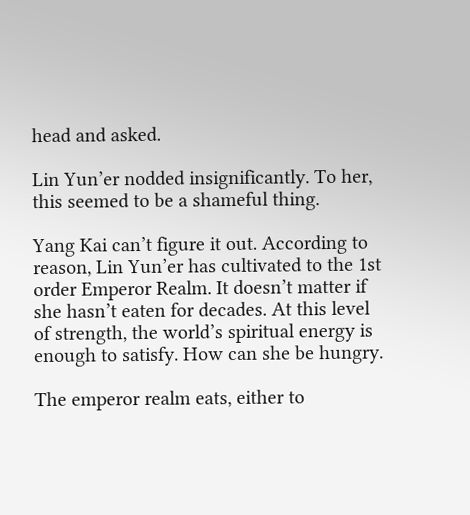head and asked.

Lin Yun’er nodded insignificantly. To her, this seemed to be a shameful thing.

Yang Kai can’t figure it out. According to reason, Lin Yun’er has cultivated to the 1st order Emperor Realm. It doesn’t matter if she hasn’t eaten for decades. At this level of strength, the world’s spiritual energy is enough to satisfy. How can she be hungry.

The emperor realm eats, either to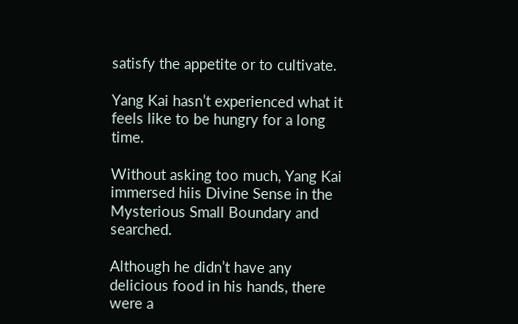satisfy the appetite or to cultivate.

Yang Kai hasn’t experienced what it feels like to be hungry for a long time.

Without asking too much, Yang Kai immersed hiis Divine Sense in the Mysterious Small Boundary and searched.

Although he didn’t have any delicious food in his hands, there were a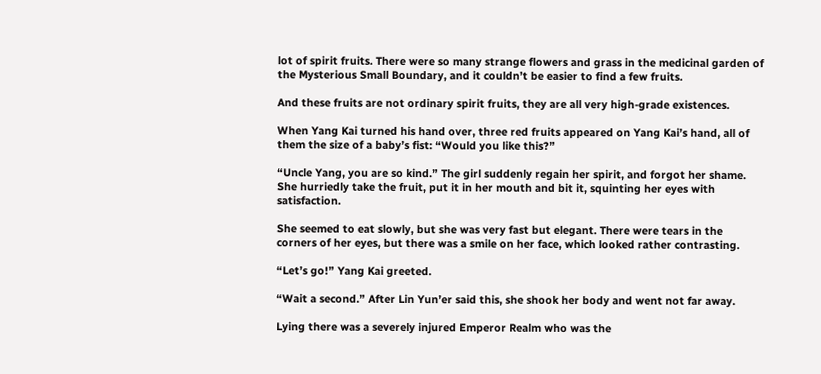lot of spirit fruits. There were so many strange flowers and grass in the medicinal garden of the Mysterious Small Boundary, and it couldn’t be easier to find a few fruits.

And these fruits are not ordinary spirit fruits, they are all very high-grade existences.

When Yang Kai turned his hand over, three red fruits appeared on Yang Kai’s hand, all of them the size of a baby’s fist: “Would you like this?”

“Uncle Yang, you are so kind.” The girl suddenly regain her spirit, and forgot her shame. She hurriedly take the fruit, put it in her mouth and bit it, squinting her eyes with satisfaction.

She seemed to eat slowly, but she was very fast but elegant. There were tears in the corners of her eyes, but there was a smile on her face, which looked rather contrasting.

“Let’s go!” Yang Kai greeted.

“Wait a second.” After Lin Yun’er said this, she shook her body and went not far away.

Lying there was a severely injured Emperor Realm who was the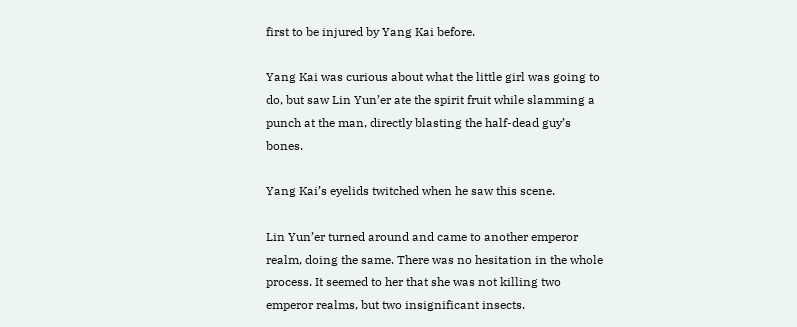first to be injured by Yang Kai before.

Yang Kai was curious about what the little girl was going to do, but saw Lin Yun’er ate the spirit fruit while slamming a punch at the man, directly blasting the half-dead guy’s bones.

Yang Kai’s eyelids twitched when he saw this scene.

Lin Yun’er turned around and came to another emperor realm, doing the same. There was no hesitation in the whole process. It seemed to her that she was not killing two emperor realms, but two insignificant insects.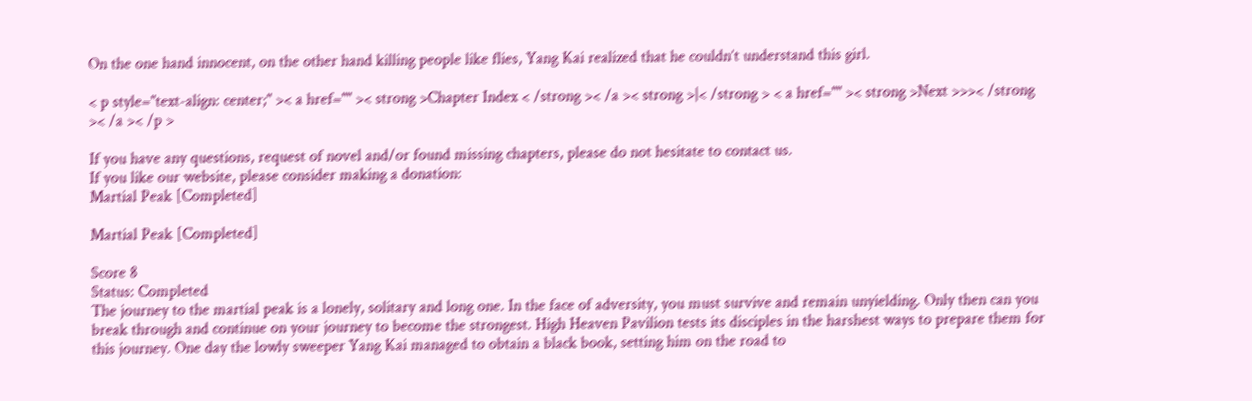On the one hand innocent, on the other hand killing people like flies, Yang Kai realized that he couldn’t understand this girl.

< p style="text-align: center;" >< a href="" >< strong >Chapter Index < /strong >< /a >< strong >|< /strong > < a href="" >< strong >Next >>>< /strong >< /a >< /p >

If you have any questions, request of novel and/or found missing chapters, please do not hesitate to contact us.
If you like our website, please consider making a donation:
Martial Peak [Completed]

Martial Peak [Completed]

Score 8
Status: Completed
The journey to the martial peak is a lonely, solitary and long one. In the face of adversity, you must survive and remain unyielding. Only then can you break through and continue on your journey to become the strongest. High Heaven Pavilion tests its disciples in the harshest ways to prepare them for this journey. One day the lowly sweeper Yang Kai managed to obtain a black book, setting him on the road to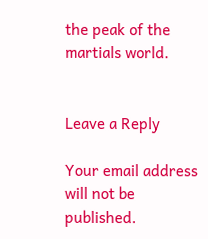the peak of the martials world.


Leave a Reply

Your email address will not be published.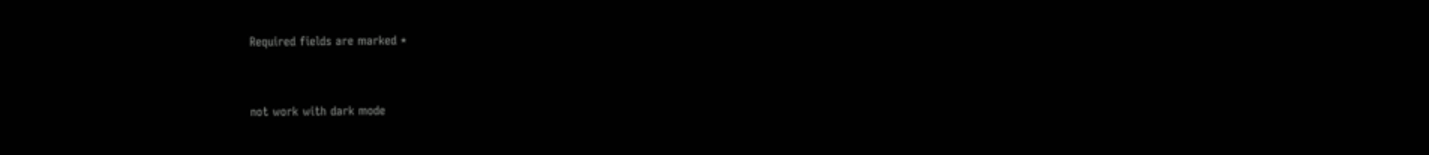Required fields are marked *


not work with dark mode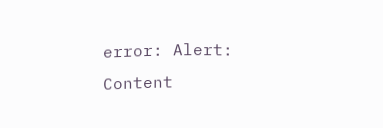error: Alert: Content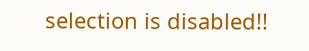selection is disabled!!